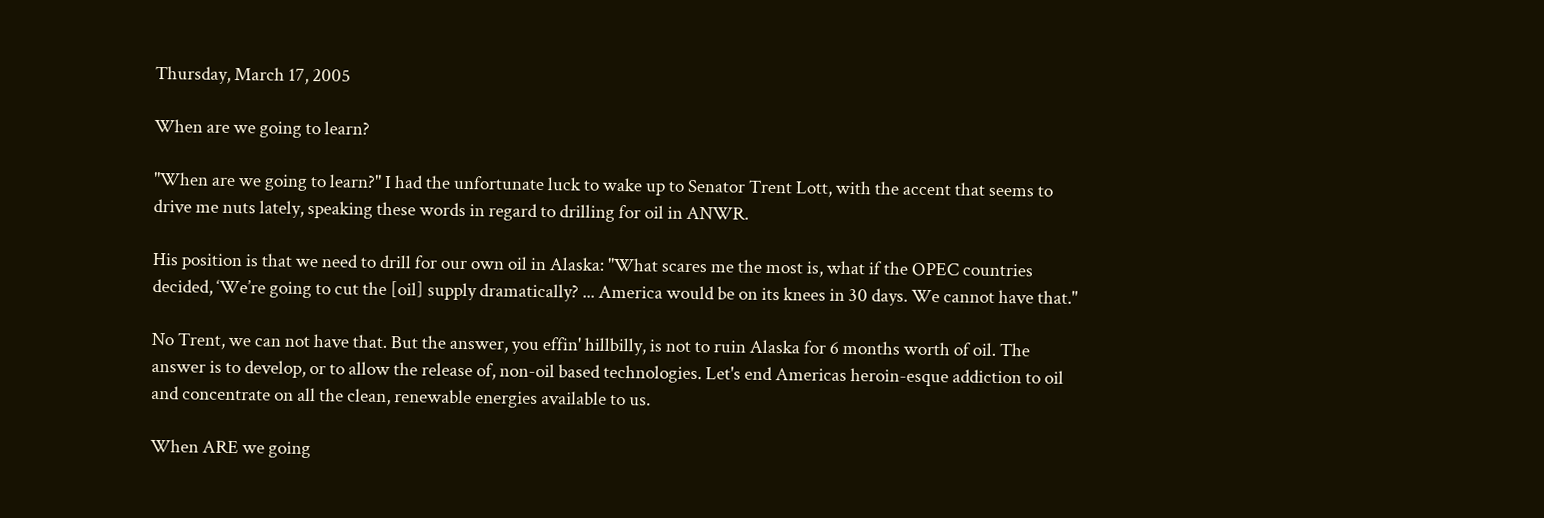Thursday, March 17, 2005

When are we going to learn?

"When are we going to learn?" I had the unfortunate luck to wake up to Senator Trent Lott, with the accent that seems to drive me nuts lately, speaking these words in regard to drilling for oil in ANWR.

His position is that we need to drill for our own oil in Alaska: "What scares me the most is, what if the OPEC countries decided, ‘We’re going to cut the [oil] supply dramatically? ... America would be on its knees in 30 days. We cannot have that."

No Trent, we can not have that. But the answer, you effin' hillbilly, is not to ruin Alaska for 6 months worth of oil. The answer is to develop, or to allow the release of, non-oil based technologies. Let's end Americas heroin-esque addiction to oil and concentrate on all the clean, renewable energies available to us.

When ARE we going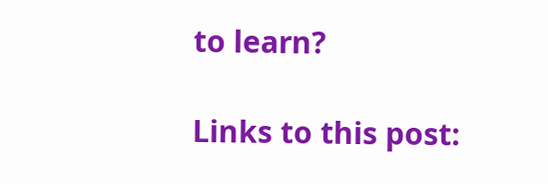to learn?

Links to this post: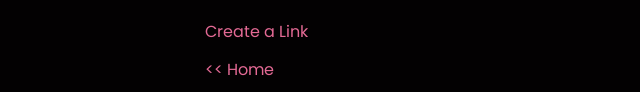Create a Link

<< Home